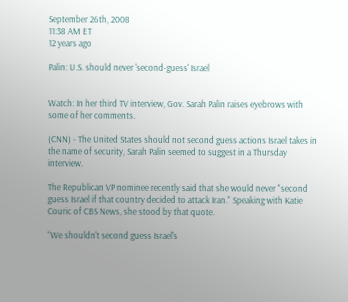September 26th, 2008
11:38 AM ET
12 years ago

Palin: U.S. should never 'second-guess' Israel


Watch: In her third TV interview, Gov. Sarah Palin raises eyebrows with some of her comments.

(CNN) - The United States should not second guess actions Israel takes in the name of security, Sarah Palin seemed to suggest in a Thursday interview.

The Republican VP nominee recently said that she would never "second guess Israel if that country decided to attack Iran." Speaking with Katie Couric of CBS News, she stood by that quote.

“We shouldn't second guess Israel's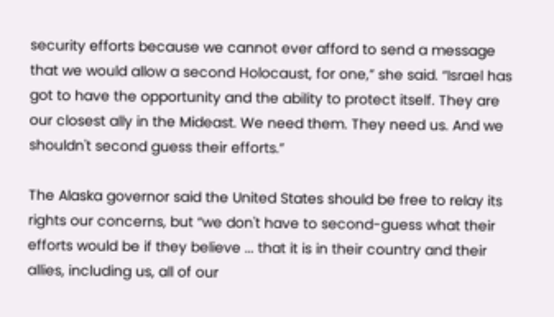security efforts because we cannot ever afford to send a message that we would allow a second Holocaust, for one,” she said. “Israel has got to have the opportunity and the ability to protect itself. They are our closest ally in the Mideast. We need them. They need us. And we shouldn't second guess their efforts.”

The Alaska governor said the United States should be free to relay its rights our concerns, but “we don't have to second-guess what their efforts would be if they believe ... that it is in their country and their allies, including us, all of our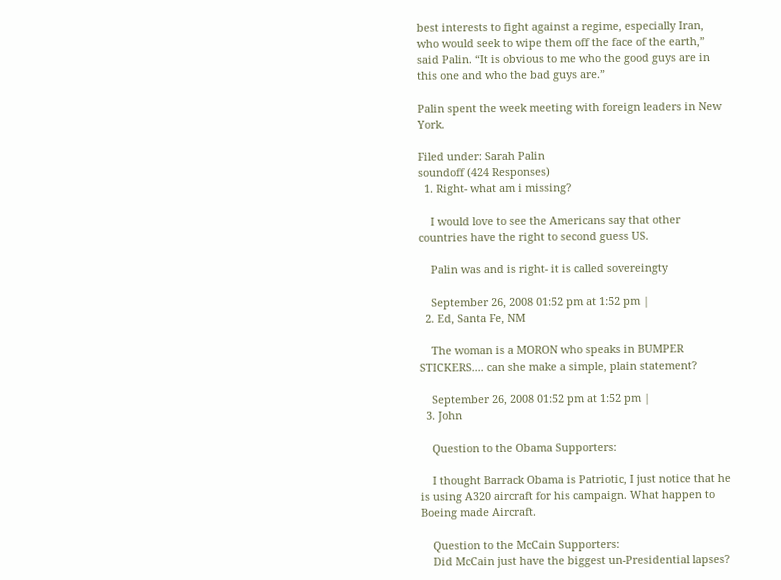best interests to fight against a regime, especially Iran, who would seek to wipe them off the face of the earth,” said Palin. “It is obvious to me who the good guys are in this one and who the bad guys are.”

Palin spent the week meeting with foreign leaders in New York.

Filed under: Sarah Palin
soundoff (424 Responses)
  1. Right- what am i missing?

    I would love to see the Americans say that other countries have the right to second guess US.

    Palin was and is right- it is called sovereingty

    September 26, 2008 01:52 pm at 1:52 pm |
  2. Ed, Santa Fe, NM

    The woman is a MORON who speaks in BUMPER STICKERS.... can she make a simple, plain statement?

    September 26, 2008 01:52 pm at 1:52 pm |
  3. John

    Question to the Obama Supporters:

    I thought Barrack Obama is Patriotic, I just notice that he is using A320 aircraft for his campaign. What happen to Boeing made Aircraft.

    Question to the McCain Supporters:
    Did McCain just have the biggest un-Presidential lapses?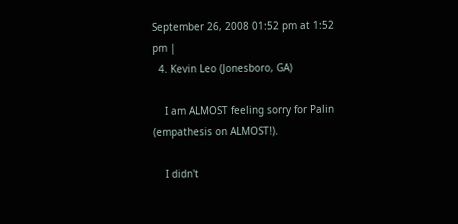September 26, 2008 01:52 pm at 1:52 pm |
  4. Kevin Leo (Jonesboro, GA)

    I am ALMOST feeling sorry for Palin (empathesis on ALMOST!).

    I didn't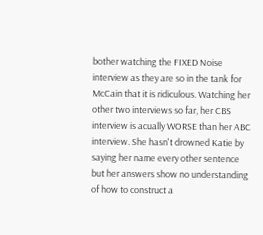bother watching the FIXED Noise interview as they are so in the tank for McCain that it is ridiculous. Watching her other two interviews so far, her CBS interview is acually WORSE than her ABC interview. She hasn't drowned Katie by saying her name every other sentence but her answers show no understanding of how to construct a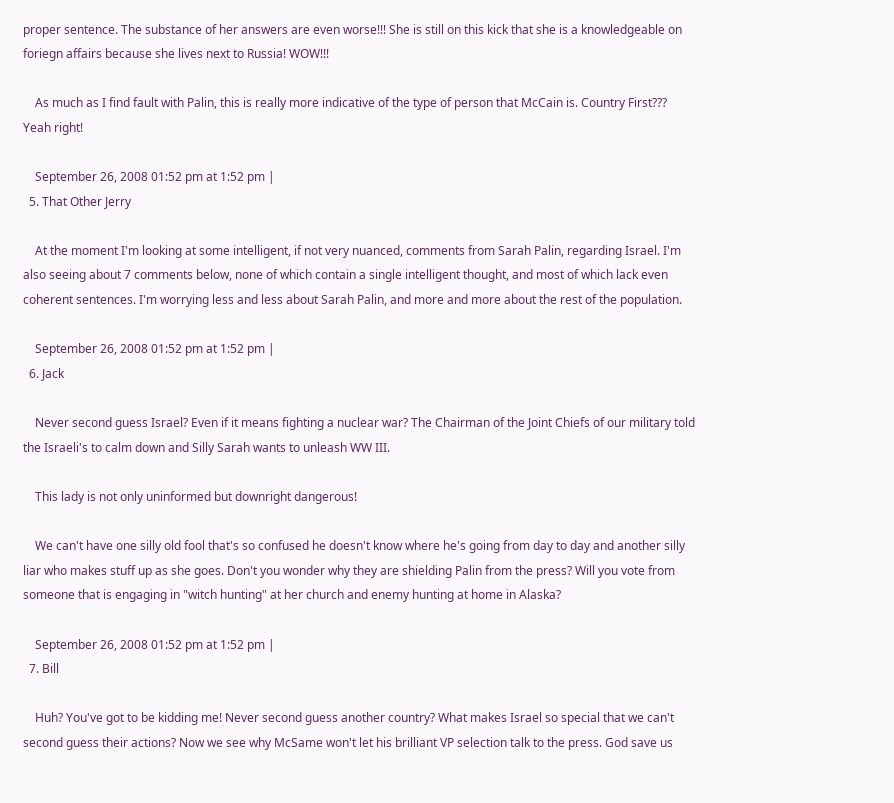proper sentence. The substance of her answers are even worse!!! She is still on this kick that she is a knowledgeable on foriegn affairs because she lives next to Russia! WOW!!!

    As much as I find fault with Palin, this is really more indicative of the type of person that McCain is. Country First??? Yeah right!

    September 26, 2008 01:52 pm at 1:52 pm |
  5. That Other Jerry

    At the moment I'm looking at some intelligent, if not very nuanced, comments from Sarah Palin, regarding Israel. I'm also seeing about 7 comments below, none of which contain a single intelligent thought, and most of which lack even coherent sentences. I'm worrying less and less about Sarah Palin, and more and more about the rest of the population.

    September 26, 2008 01:52 pm at 1:52 pm |
  6. Jack

    Never second guess Israel? Even if it means fighting a nuclear war? The Chairman of the Joint Chiefs of our military told the Israeli's to calm down and Silly Sarah wants to unleash WW III.

    This lady is not only uninformed but downright dangerous!

    We can't have one silly old fool that's so confused he doesn't know where he's going from day to day and another silly liar who makes stuff up as she goes. Don't you wonder why they are shielding Palin from the press? Will you vote from someone that is engaging in "witch hunting" at her church and enemy hunting at home in Alaska?

    September 26, 2008 01:52 pm at 1:52 pm |
  7. Bill

    Huh? You've got to be kidding me! Never second guess another country? What makes Israel so special that we can't second guess their actions? Now we see why McSame won't let his brilliant VP selection talk to the press. God save us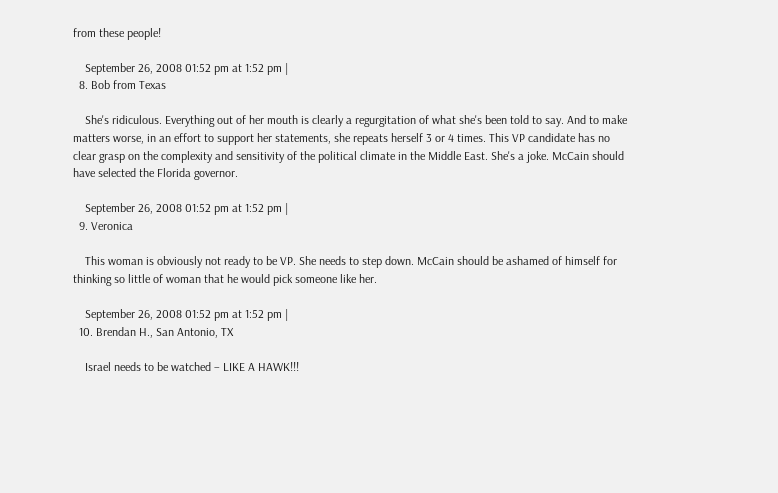from these people!

    September 26, 2008 01:52 pm at 1:52 pm |
  8. Bob from Texas

    She's ridiculous. Everything out of her mouth is clearly a regurgitation of what she's been told to say. And to make matters worse, in an effort to support her statements, she repeats herself 3 or 4 times. This VP candidate has no clear grasp on the complexity and sensitivity of the political climate in the Middle East. She's a joke. McCain should have selected the Florida governor.

    September 26, 2008 01:52 pm at 1:52 pm |
  9. Veronica

    This woman is obviously not ready to be VP. She needs to step down. McCain should be ashamed of himself for thinking so little of woman that he would pick someone like her.

    September 26, 2008 01:52 pm at 1:52 pm |
  10. Brendan H., San Antonio, TX

    Israel needs to be watched – LIKE A HAWK!!!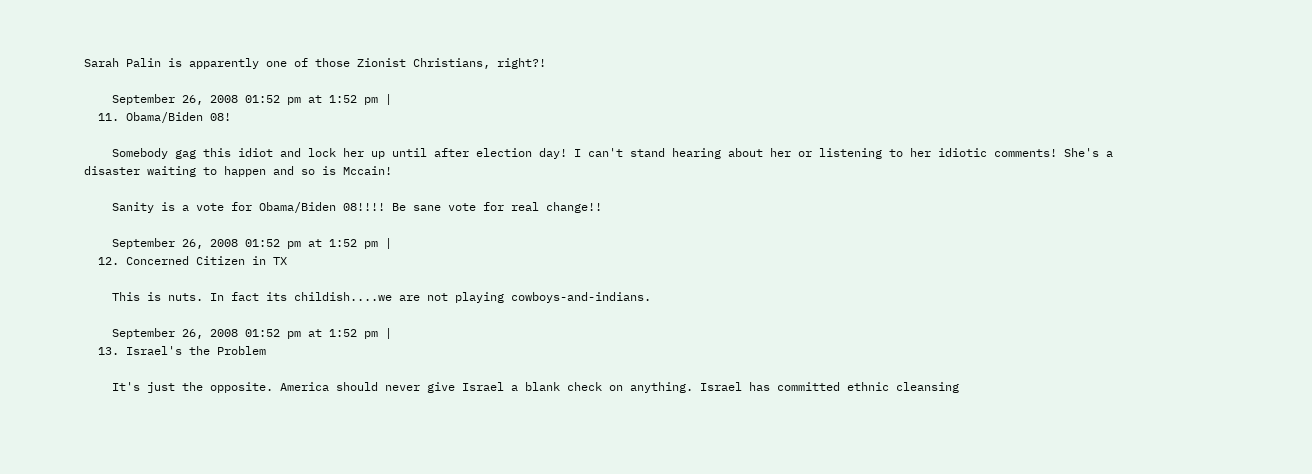Sarah Palin is apparently one of those Zionist Christians, right?!

    September 26, 2008 01:52 pm at 1:52 pm |
  11. Obama/Biden 08!

    Somebody gag this idiot and lock her up until after election day! I can't stand hearing about her or listening to her idiotic comments! She's a disaster waiting to happen and so is Mccain!

    Sanity is a vote for Obama/Biden 08!!!! Be sane vote for real change!!

    September 26, 2008 01:52 pm at 1:52 pm |
  12. Concerned Citizen in TX

    This is nuts. In fact its childish....we are not playing cowboys-and-indians.

    September 26, 2008 01:52 pm at 1:52 pm |
  13. Israel's the Problem

    It's just the opposite. America should never give Israel a blank check on anything. Israel has committed ethnic cleansing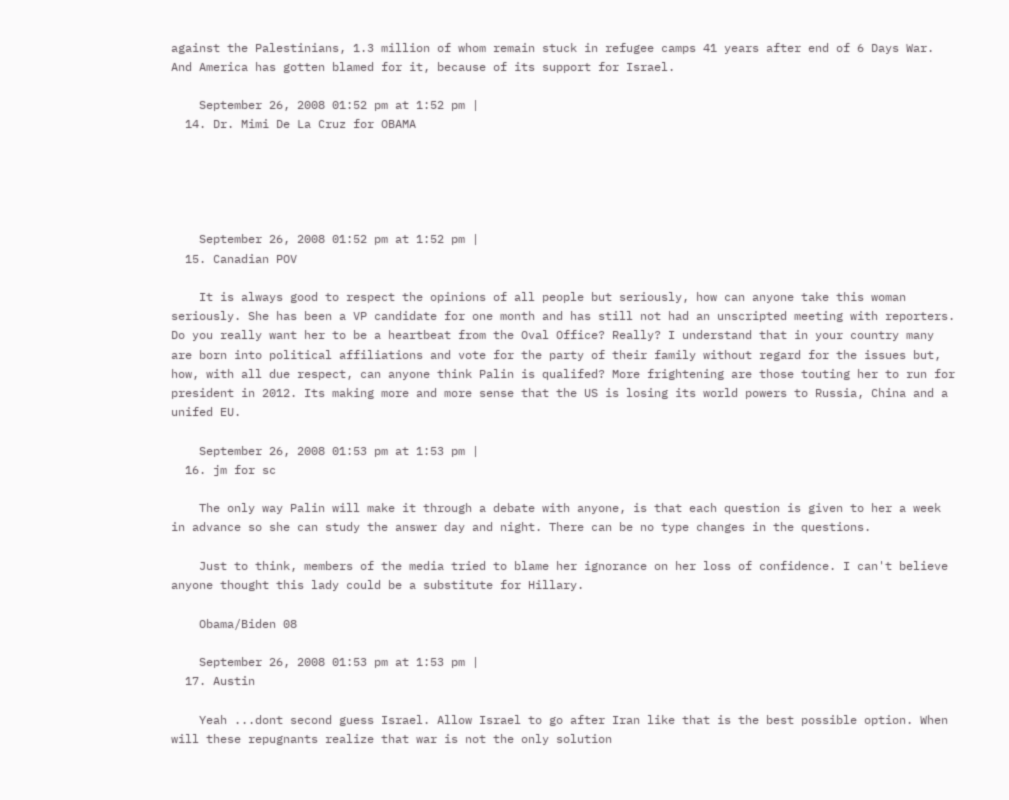against the Palestinians, 1.3 million of whom remain stuck in refugee camps 41 years after end of 6 Days War. And America has gotten blamed for it, because of its support for Israel.

    September 26, 2008 01:52 pm at 1:52 pm |
  14. Dr. Mimi De La Cruz for OBAMA





    September 26, 2008 01:52 pm at 1:52 pm |
  15. Canadian POV

    It is always good to respect the opinions of all people but seriously, how can anyone take this woman seriously. She has been a VP candidate for one month and has still not had an unscripted meeting with reporters. Do you really want her to be a heartbeat from the Oval Office? Really? I understand that in your country many are born into political affiliations and vote for the party of their family without regard for the issues but, how, with all due respect, can anyone think Palin is qualifed? More frightening are those touting her to run for president in 2012. Its making more and more sense that the US is losing its world powers to Russia, China and a unifed EU.

    September 26, 2008 01:53 pm at 1:53 pm |
  16. jm for sc

    The only way Palin will make it through a debate with anyone, is that each question is given to her a week in advance so she can study the answer day and night. There can be no type changes in the questions.

    Just to think, members of the media tried to blame her ignorance on her loss of confidence. I can't believe anyone thought this lady could be a substitute for Hillary.

    Obama/Biden 08

    September 26, 2008 01:53 pm at 1:53 pm |
  17. Austin

    Yeah ...dont second guess Israel. Allow Israel to go after Iran like that is the best possible option. When will these repugnants realize that war is not the only solution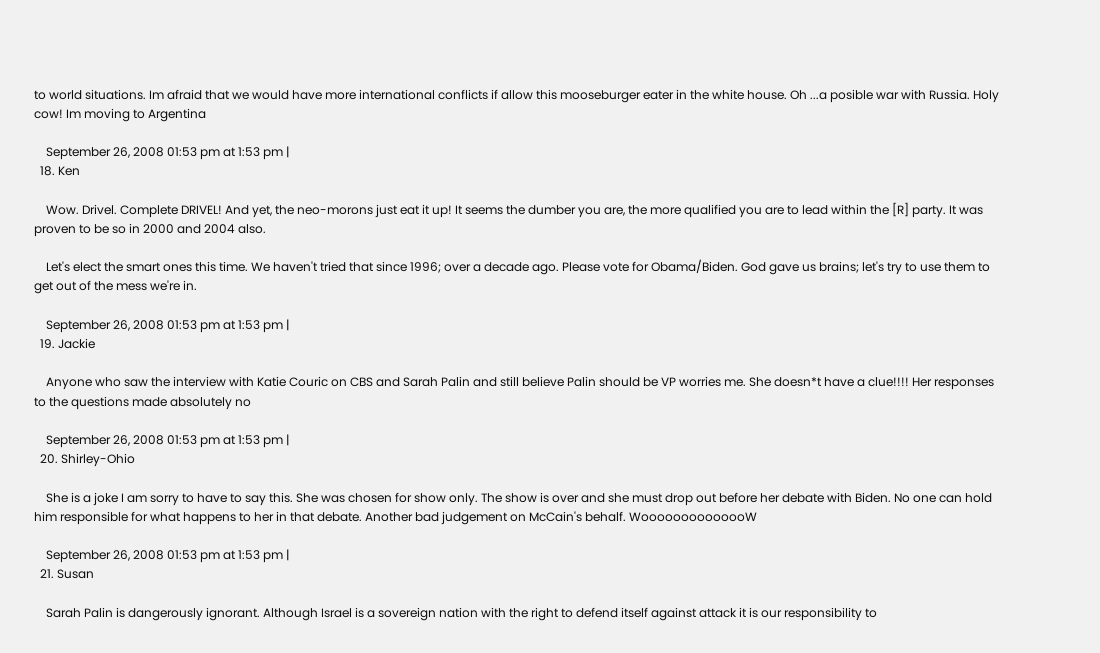to world situations. Im afraid that we would have more international conflicts if allow this mooseburger eater in the white house. Oh ...a posible war with Russia. Holy cow! Im moving to Argentina

    September 26, 2008 01:53 pm at 1:53 pm |
  18. Ken

    Wow. Drivel. Complete DRIVEL! And yet, the neo-morons just eat it up! It seems the dumber you are, the more qualified you are to lead within the [R] party. It was proven to be so in 2000 and 2004 also.

    Let's elect the smart ones this time. We haven't tried that since 1996; over a decade ago. Please vote for Obama/Biden. God gave us brains; let's try to use them to get out of the mess we're in.

    September 26, 2008 01:53 pm at 1:53 pm |
  19. Jackie

    Anyone who saw the interview with Katie Couric on CBS and Sarah Palin and still believe Palin should be VP worries me. She doesn*t have a clue!!!! Her responses to the questions made absolutely no

    September 26, 2008 01:53 pm at 1:53 pm |
  20. Shirley-Ohio

    She is a joke I am sorry to have to say this. She was chosen for show only. The show is over and she must drop out before her debate with Biden. No one can hold him responsible for what happens to her in that debate. Another bad judgement on McCain's behalf. WoooooooooooooW

    September 26, 2008 01:53 pm at 1:53 pm |
  21. Susan

    Sarah Palin is dangerously ignorant. Although Israel is a sovereign nation with the right to defend itself against attack it is our responsibility to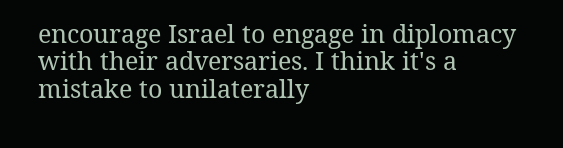encourage Israel to engage in diplomacy with their adversaries. I think it's a mistake to unilaterally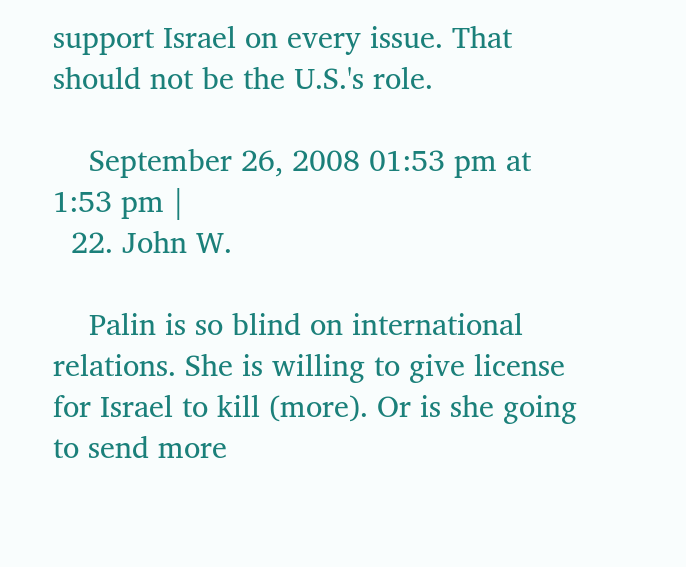support Israel on every issue. That should not be the U.S.'s role.

    September 26, 2008 01:53 pm at 1:53 pm |
  22. John W.

    Palin is so blind on international relations. She is willing to give license for Israel to kill (more). Or is she going to send more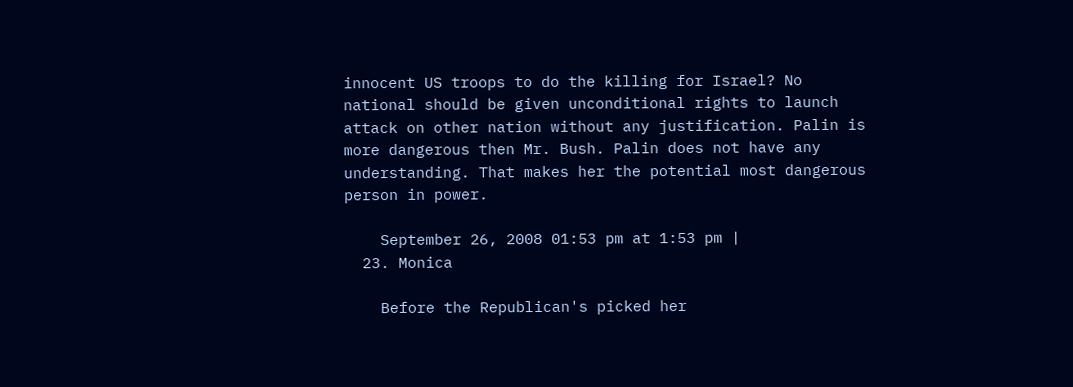innocent US troops to do the killing for Israel? No national should be given unconditional rights to launch attack on other nation without any justification. Palin is more dangerous then Mr. Bush. Palin does not have any understanding. That makes her the potential most dangerous person in power.

    September 26, 2008 01:53 pm at 1:53 pm |
  23. Monica

    Before the Republican's picked her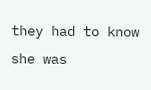they had to know she was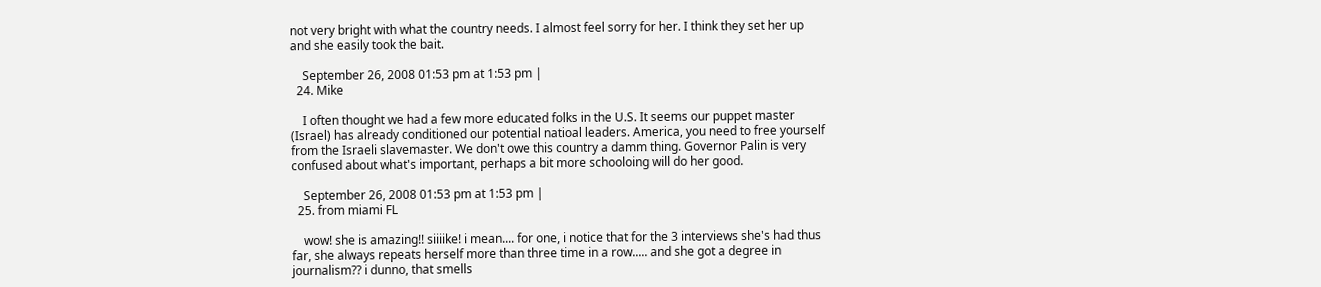not very bright with what the country needs. I almost feel sorry for her. I think they set her up and she easily took the bait.

    September 26, 2008 01:53 pm at 1:53 pm |
  24. Mike

    I often thought we had a few more educated folks in the U.S. It seems our puppet master (Israel) has already conditioned our potential natioal leaders. America, you need to free yourself from the Israeli slavemaster. We don't owe this country a damm thing. Governor Palin is very confused about what's important, perhaps a bit more schooloing will do her good.

    September 26, 2008 01:53 pm at 1:53 pm |
  25. from miami FL

    wow! she is amazing!! siiiike! i mean.... for one, i notice that for the 3 interviews she's had thus far, she always repeats herself more than three time in a row..... and she got a degree in journalism?? i dunno, that smells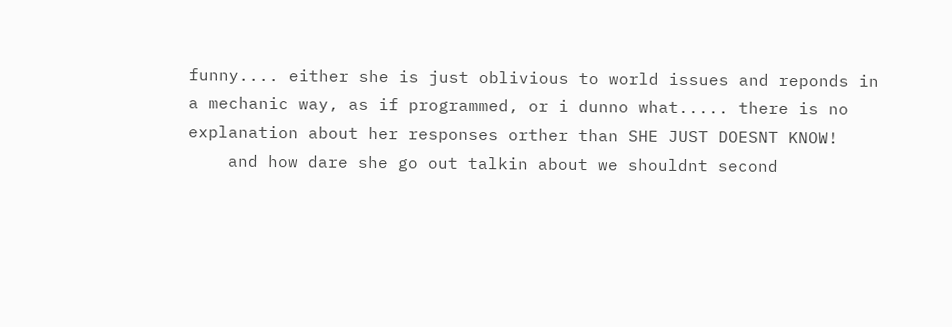funny.... either she is just oblivious to world issues and reponds in a mechanic way, as if programmed, or i dunno what..... there is no explanation about her responses orther than SHE JUST DOESNT KNOW!
    and how dare she go out talkin about we shouldnt second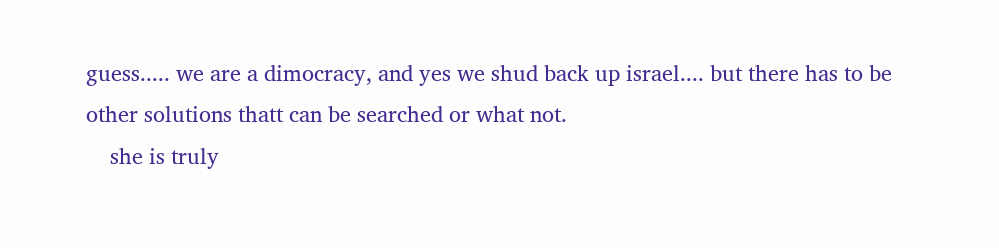guess..... we are a dimocracy, and yes we shud back up israel.... but there has to be other solutions thatt can be searched or what not.
    she is truly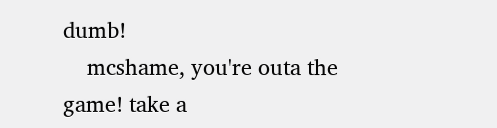dumb!
    mcshame, you're outa the game! take a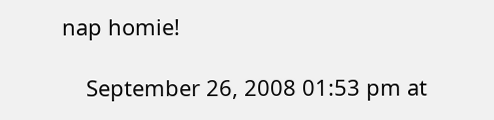nap homie!

    September 26, 2008 01:53 pm at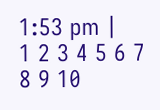1:53 pm |
1 2 3 4 5 6 7 8 9 10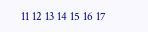11 12 13 14 15 16 17